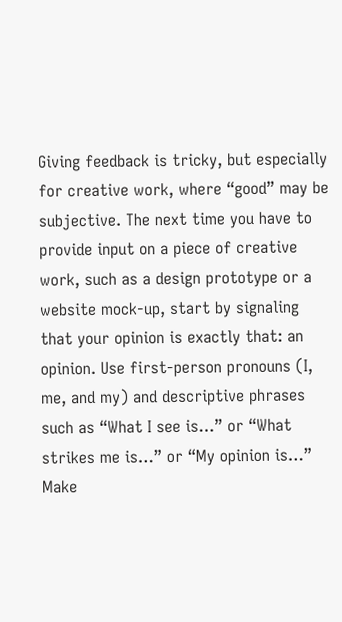Giving feedback is tricky, but especially for creative work, where “good” may be subjective. The next time you have to provide input on a piece of creative work, such as a design prototype or a website mock-up, start by signaling that your opinion is exactly that: an opinion. Use first-person pronouns (I, me, and my) and descriptive phrases such as “What I see is…” or “What strikes me is…” or “My opinion is…” Make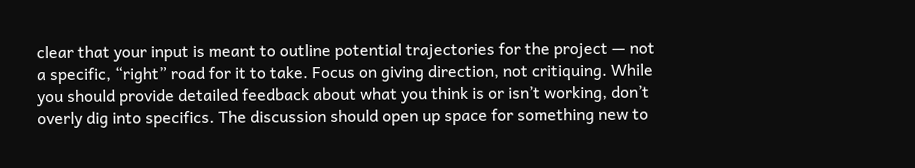clear that your input is meant to outline potential trajectories for the project — not a specific, “right” road for it to take. Focus on giving direction, not critiquing. While you should provide detailed feedback about what you think is or isn’t working, don’t overly dig into specifics. The discussion should open up space for something new to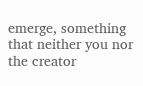emerge, something that neither you nor the creator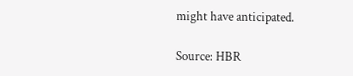might have anticipated.

Source: HBR